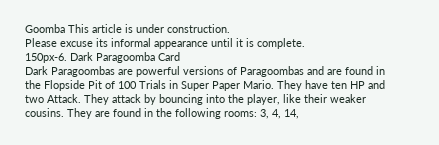Goomba This article is under construction.
Please excuse its informal appearance until it is complete.
150px-6. Dark Paragoomba Card
Dark Paragoombas are powerful versions of Paragoombas and are found in the Flopside Pit of 100 Trials in Super Paper Mario. They have ten HP and two Attack. They attack by bouncing into the player, like their weaker cousins. They are found in the following rooms: 3, 4, 14,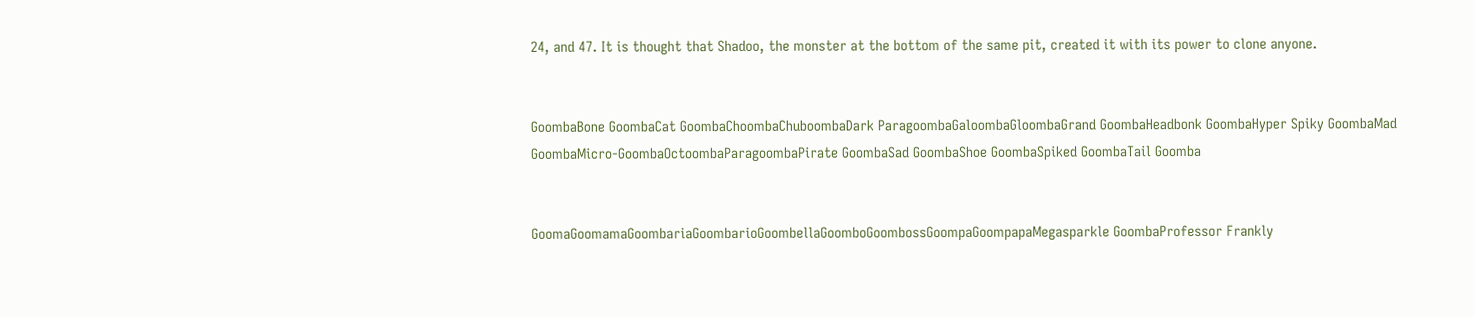24, and 47. It is thought that Shadoo, the monster at the bottom of the same pit, created it with its power to clone anyone.


GoombaBone GoombaCat GoombaChoombaChuboombaDark ParagoombaGaloombaGloombaGrand GoombaHeadbonk GoombaHyper Spiky GoombaMad GoombaMicro-GoombaOctoombaParagoombaPirate GoombaSad GoombaShoe GoombaSpiked GoombaTail Goomba


GoomaGoomamaGoombariaGoombarioGoombellaGoomboGoombossGoompaGoompapaMegasparkle GoombaProfessor Frankly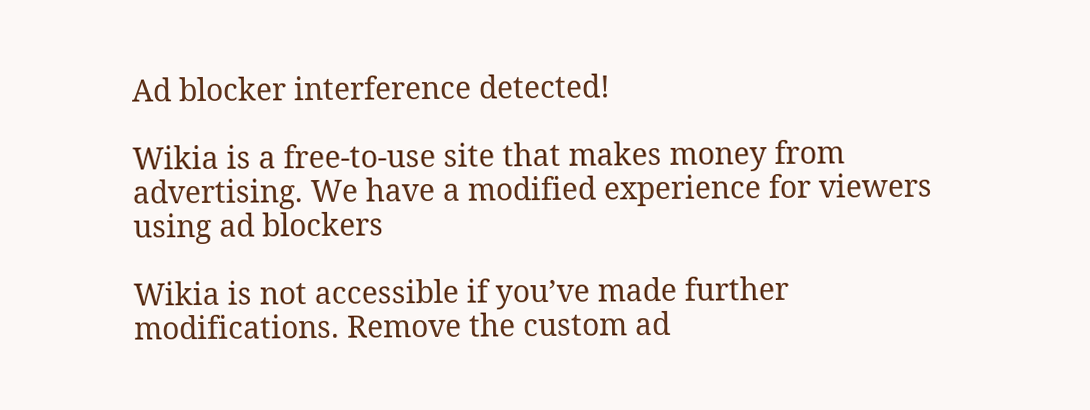Ad blocker interference detected!

Wikia is a free-to-use site that makes money from advertising. We have a modified experience for viewers using ad blockers

Wikia is not accessible if you’ve made further modifications. Remove the custom ad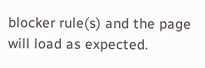blocker rule(s) and the page will load as expected.